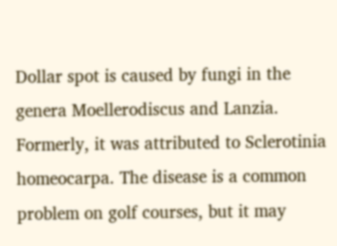Dollar spot is caused by fungi in the genera Moellerodiscus and Lanzia. Formerly, it was attributed to Sclerotinia homeocarpa. The disease is a common problem on golf courses, but it may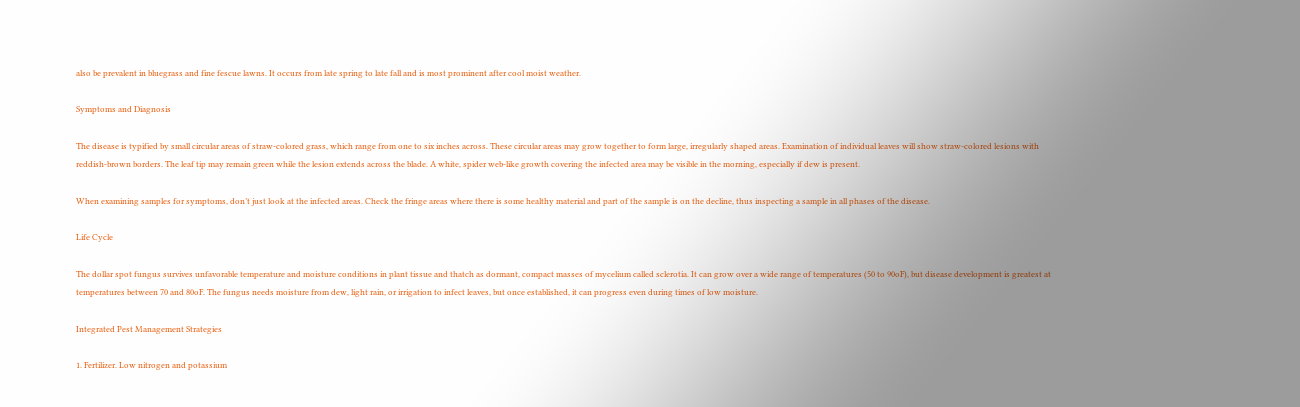also be prevalent in bluegrass and fine fescue lawns. It occurs from late spring to late fall and is most prominent after cool moist weather.

Symptoms and Diagnosis

The disease is typified by small circular areas of straw-colored grass, which range from one to six inches across. These circular areas may grow together to form large, irregularly shaped areas. Examination of individual leaves will show straw-colored lesions with reddish-brown borders. The leaf tip may remain green while the lesion extends across the blade. A white, spider web-like growth covering the infected area may be visible in the morning, especially if dew is present.

When examining samples for symptoms, don’t just look at the infected areas. Check the fringe areas where there is some healthy material and part of the sample is on the decline, thus inspecting a sample in all phases of the disease.

Life Cycle

The dollar spot fungus survives unfavorable temperature and moisture conditions in plant tissue and thatch as dormant, compact masses of mycelium called sclerotia. It can grow over a wide range of temperatures (50 to 90oF), but disease development is greatest at temperatures between 70 and 80oF. The fungus needs moisture from dew, light rain, or irrigation to infect leaves, but once established, it can progress even during times of low moisture.

Integrated Pest Management Strategies

1. Fertilizer. Low nitrogen and potassium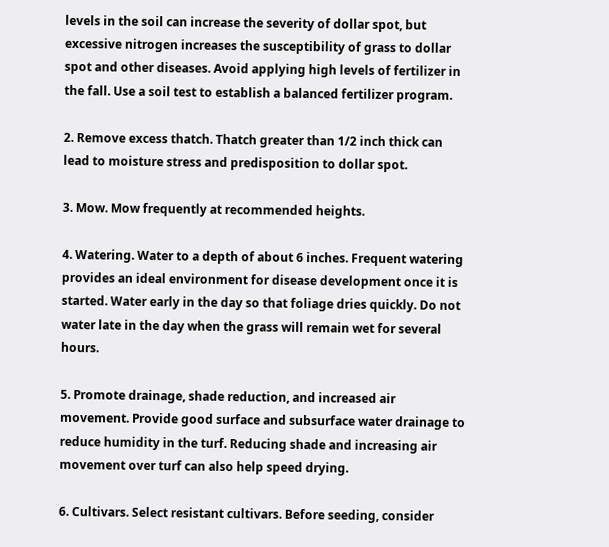levels in the soil can increase the severity of dollar spot, but excessive nitrogen increases the susceptibility of grass to dollar spot and other diseases. Avoid applying high levels of fertilizer in the fall. Use a soil test to establish a balanced fertilizer program.

2. Remove excess thatch. Thatch greater than 1/2 inch thick can lead to moisture stress and predisposition to dollar spot.

3. Mow. Mow frequently at recommended heights.

4. Watering. Water to a depth of about 6 inches. Frequent watering provides an ideal environment for disease development once it is started. Water early in the day so that foliage dries quickly. Do not water late in the day when the grass will remain wet for several hours.

5. Promote drainage, shade reduction, and increased air movement. Provide good surface and subsurface water drainage to reduce humidity in the turf. Reducing shade and increasing air movement over turf can also help speed drying.

6. Cultivars. Select resistant cultivars. Before seeding, consider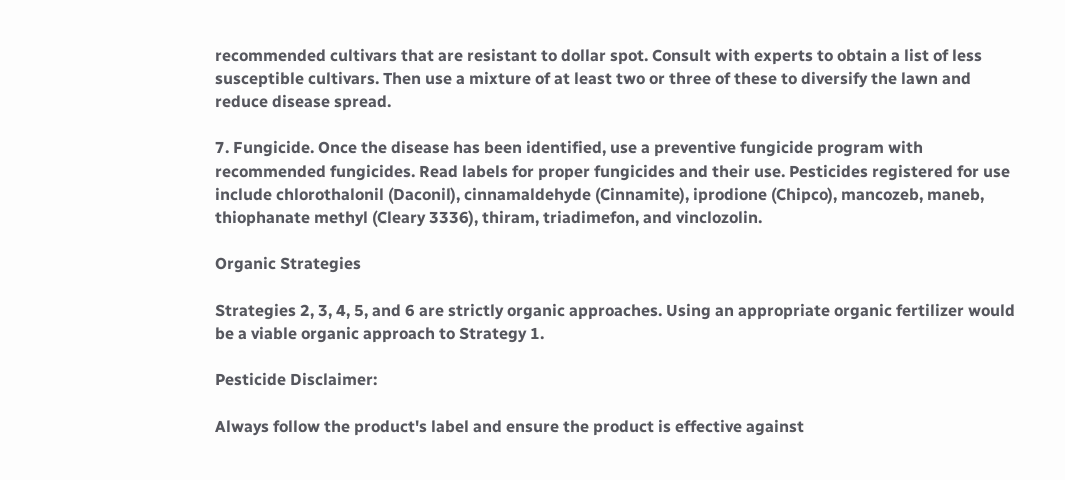recommended cultivars that are resistant to dollar spot. Consult with experts to obtain a list of less susceptible cultivars. Then use a mixture of at least two or three of these to diversify the lawn and reduce disease spread.

7. Fungicide. Once the disease has been identified, use a preventive fungicide program with recommended fungicides. Read labels for proper fungicides and their use. Pesticides registered for use include chlorothalonil (Daconil), cinnamaldehyde (Cinnamite), iprodione (Chipco), mancozeb, maneb, thiophanate methyl (Cleary 3336), thiram, triadimefon, and vinclozolin.

Organic Strategies

Strategies 2, 3, 4, 5, and 6 are strictly organic approaches. Using an appropriate organic fertilizer would be a viable organic approach to Strategy 1.

Pesticide Disclaimer:

Always follow the product's label and ensure the product is effective against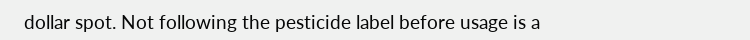dollar spot. Not following the pesticide label before usage is a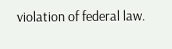violation of federal law.